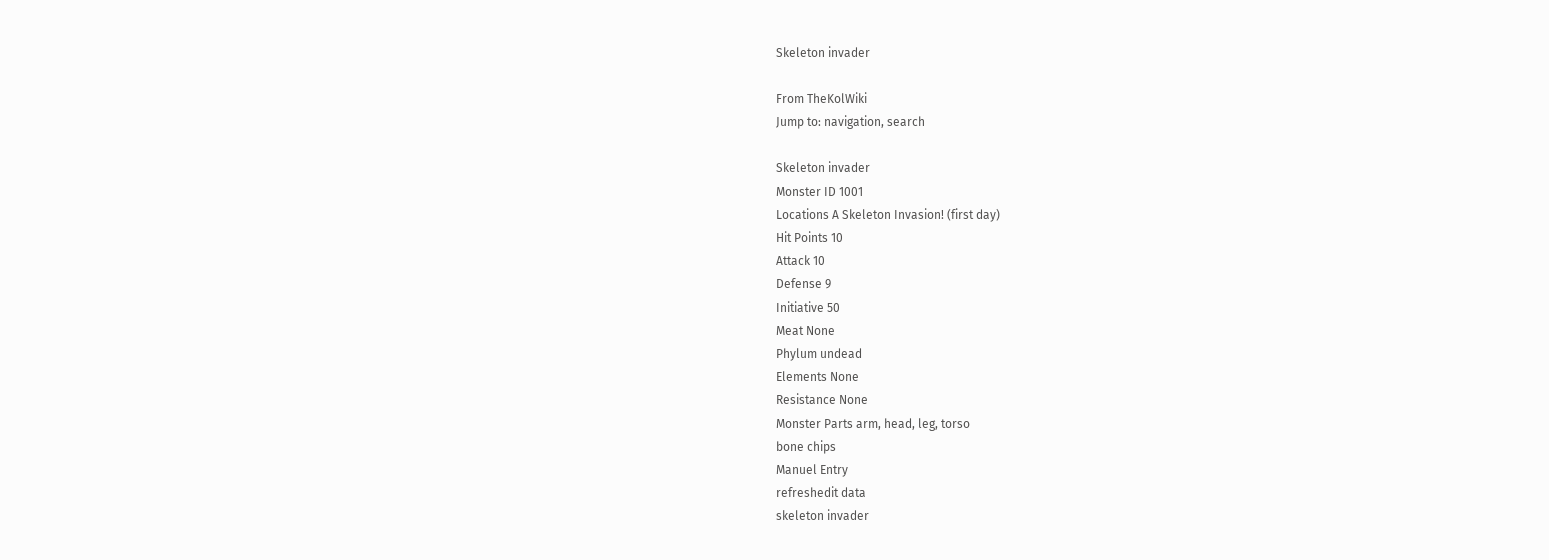Skeleton invader

From TheKolWiki
Jump to: navigation, search

Skeleton invader
Monster ID 1001
Locations A Skeleton Invasion! (first day)
Hit Points 10
Attack 10
Defense 9
Initiative 50
Meat None
Phylum undead
Elements None
Resistance None
Monster Parts arm, head, leg, torso
bone chips
Manuel Entry
refreshedit data
skeleton invader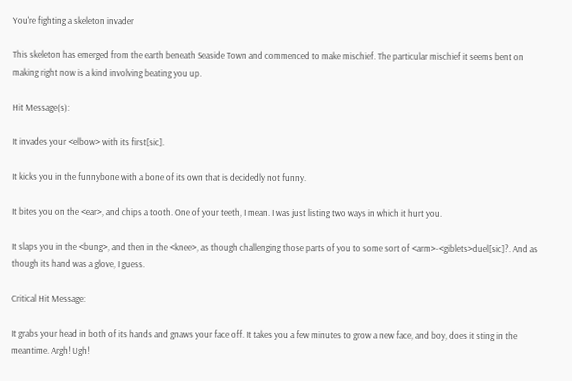You're fighting a skeleton invader

This skeleton has emerged from the earth beneath Seaside Town and commenced to make mischief. The particular mischief it seems bent on making right now is a kind involving beating you up.

Hit Message(s):

It invades your <elbow> with its first[sic].

It kicks you in the funnybone with a bone of its own that is decidedly not funny.

It bites you on the <ear>, and chips a tooth. One of your teeth, I mean. I was just listing two ways in which it hurt you.

It slaps you in the <bung>, and then in the <knee>, as though challenging those parts of you to some sort of <arm>-<giblets>duel[sic]?. And as though its hand was a glove, I guess.

Critical Hit Message:

It grabs your head in both of its hands and gnaws your face off. It takes you a few minutes to grow a new face, and boy, does it sting in the meantime. Argh! Ugh!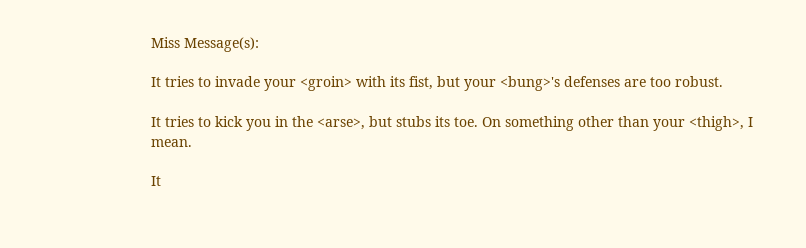Miss Message(s):

It tries to invade your <groin> with its fist, but your <bung>'s defenses are too robust.

It tries to kick you in the <arse>, but stubs its toe. On something other than your <thigh>, I mean.

It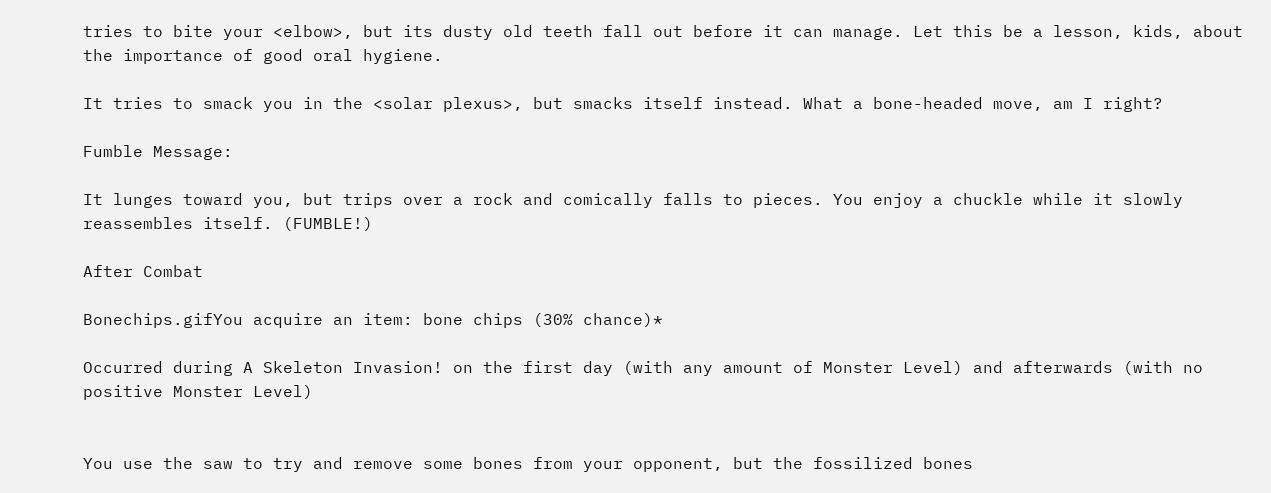tries to bite your <elbow>, but its dusty old teeth fall out before it can manage. Let this be a lesson, kids, about the importance of good oral hygiene.

It tries to smack you in the <solar plexus>, but smacks itself instead. What a bone-headed move, am I right?

Fumble Message:

It lunges toward you, but trips over a rock and comically falls to pieces. You enjoy a chuckle while it slowly reassembles itself. (FUMBLE!)

After Combat

Bonechips.gifYou acquire an item: bone chips (30% chance)*

Occurred during A Skeleton Invasion! on the first day (with any amount of Monster Level) and afterwards (with no positive Monster Level)


You use the saw to try and remove some bones from your opponent, but the fossilized bones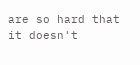are so hard that it doesn't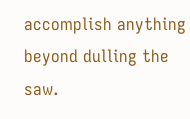accomplish anything beyond dulling the saw.